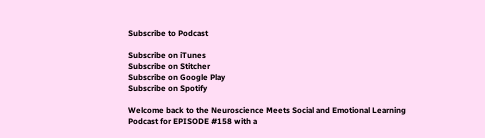Subscribe to Podcast

Subscribe on iTunes
Subscribe on Stitcher
Subscribe on Google Play
Subscribe on Spotify

Welcome back to the Neuroscience Meets Social and Emotional Learning Podcast for EPISODE #158 with a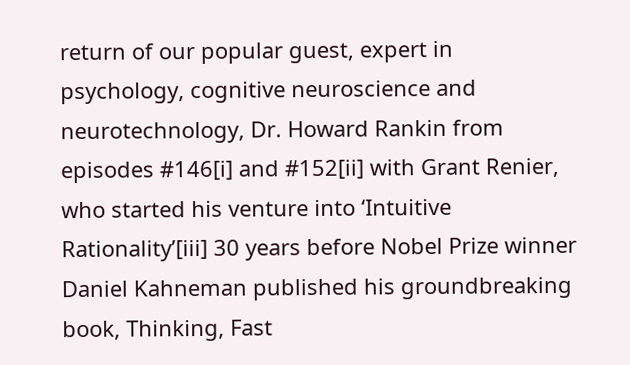return of our popular guest, expert in psychology, cognitive neuroscience and neurotechnology, Dr. Howard Rankin from episodes #146[i] and #152[ii] with Grant Renier, who started his venture into ‘Intuitive Rationality’[iii] 30 years before Nobel Prize winner Daniel Kahneman published his groundbreaking book, Thinking, Fast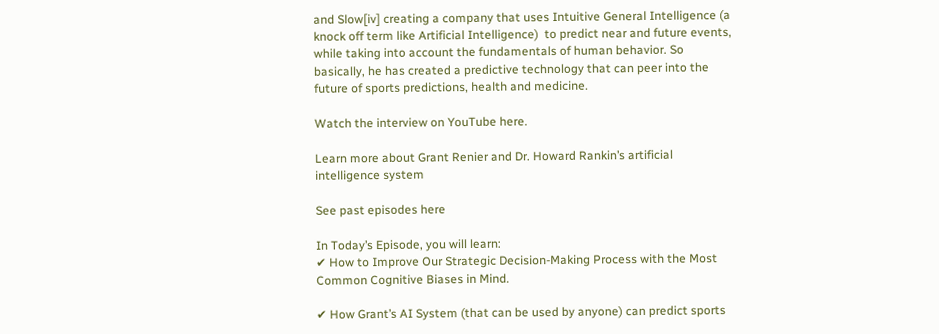and Slow[iv] creating a company that uses Intuitive General Intelligence (a knock off term like Artificial Intelligence)  to predict near and future events, while taking into account the fundamentals of human behavior. So basically, he has created a predictive technology that can peer into the future of sports predictions, health and medicine.

Watch the interview on YouTube here.

Learn more about Grant Renier and Dr. Howard Rankin’s artificial intelligence system

See past episodes here

In Today’s Episode, you will learn:
✔ How to Improve Our Strategic Decision-Making Process with the Most Common Cognitive Biases in Mind.

✔ How Grant’s AI System (that can be used by anyone) can predict sports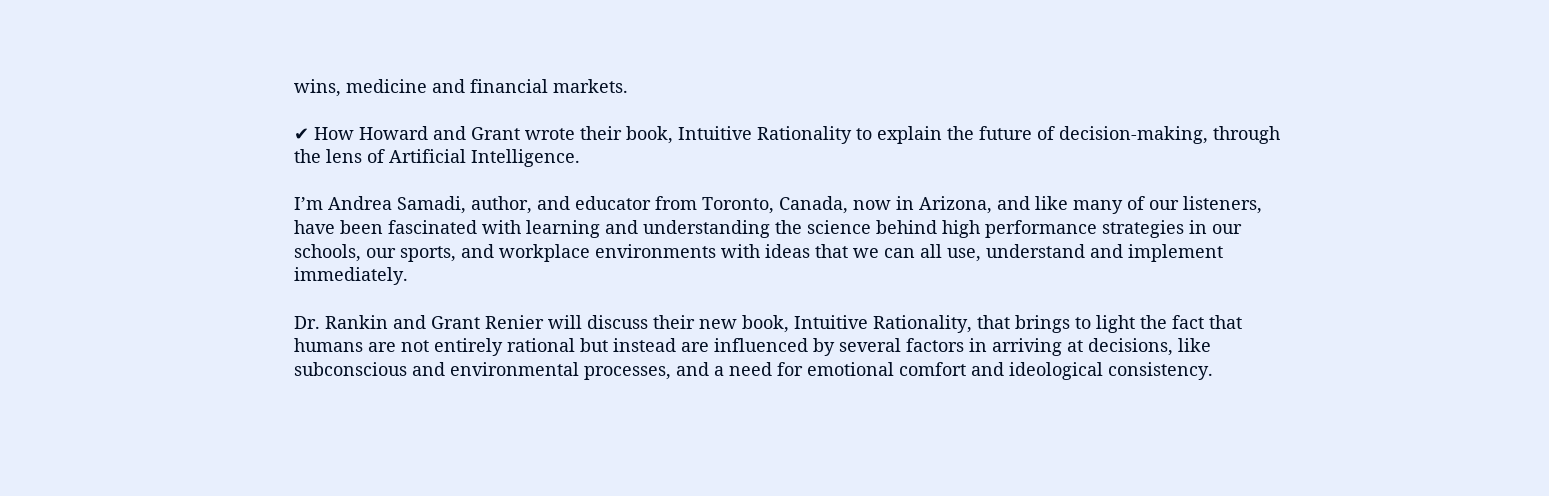wins, medicine and financial markets.

✔ How Howard and Grant wrote their book, Intuitive Rationality to explain the future of decision-making, through the lens of Artificial Intelligence.

I’m Andrea Samadi, author, and educator from Toronto, Canada, now in Arizona, and like many of our listeners, have been fascinated with learning and understanding the science behind high performance strategies in our schools, our sports, and workplace environments with ideas that we can all use, understand and implement immediately.

Dr. Rankin and Grant Renier will discuss their new book, Intuitive Rationality, that brings to light the fact that humans are not entirely rational but instead are influenced by several factors in arriving at decisions, like subconscious and environmental processes, and a need for emotional comfort and ideological consistency.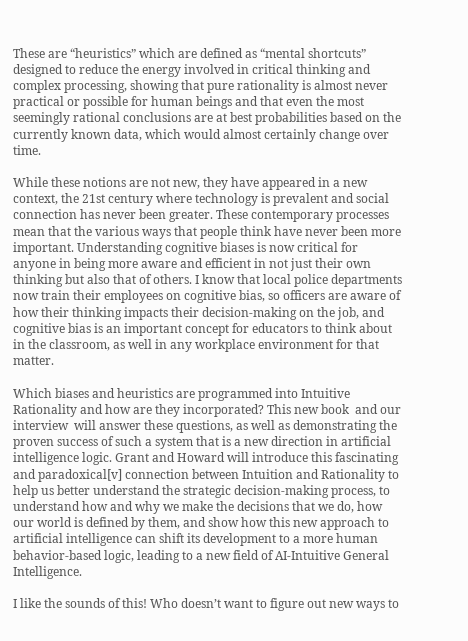These are “heuristics” which are defined as “mental shortcuts” designed to reduce the energy involved in critical thinking and complex processing, showing that pure rationality is almost never practical or possible for human beings and that even the most seemingly rational conclusions are at best probabilities based on the currently known data, which would almost certainly change over time.

While these notions are not new, they have appeared in a new context, the 21st century where technology is prevalent and social connection has never been greater. These contemporary processes mean that the various ways that people think have never been more important. Understanding cognitive biases is now critical for anyone in being more aware and efficient in not just their own thinking but also that of others. I know that local police departments now train their employees on cognitive bias, so officers are aware of how their thinking impacts their decision-making on the job, and cognitive bias is an important concept for educators to think about in the classroom, as well in any workplace environment for that matter.

Which biases and heuristics are programmed into Intuitive Rationality and how are they incorporated? This new book  and our interview  will answer these questions, as well as demonstrating the proven success of such a system that is a new direction in artificial intelligence logic. Grant and Howard will introduce this fascinating and paradoxical[v] connection between Intuition and Rationality to help us better understand the strategic decision-making process, to understand how and why we make the decisions that we do, how our world is defined by them, and show how this new approach to artificial intelligence can shift its development to a more human behavior-based logic, leading to a new field of AI-Intuitive General Intelligence.

I like the sounds of this! Who doesn’t want to figure out new ways to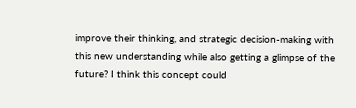improve their thinking, and strategic decision-making with this new understanding while also getting a glimpse of the future? I think this concept could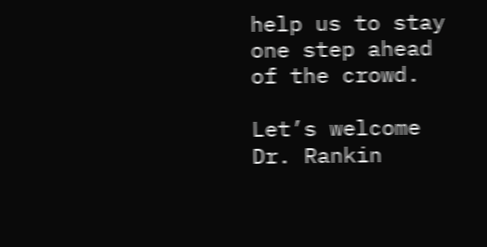help us to stay one step ahead of the crowd.

Let’s welcome Dr. Rankin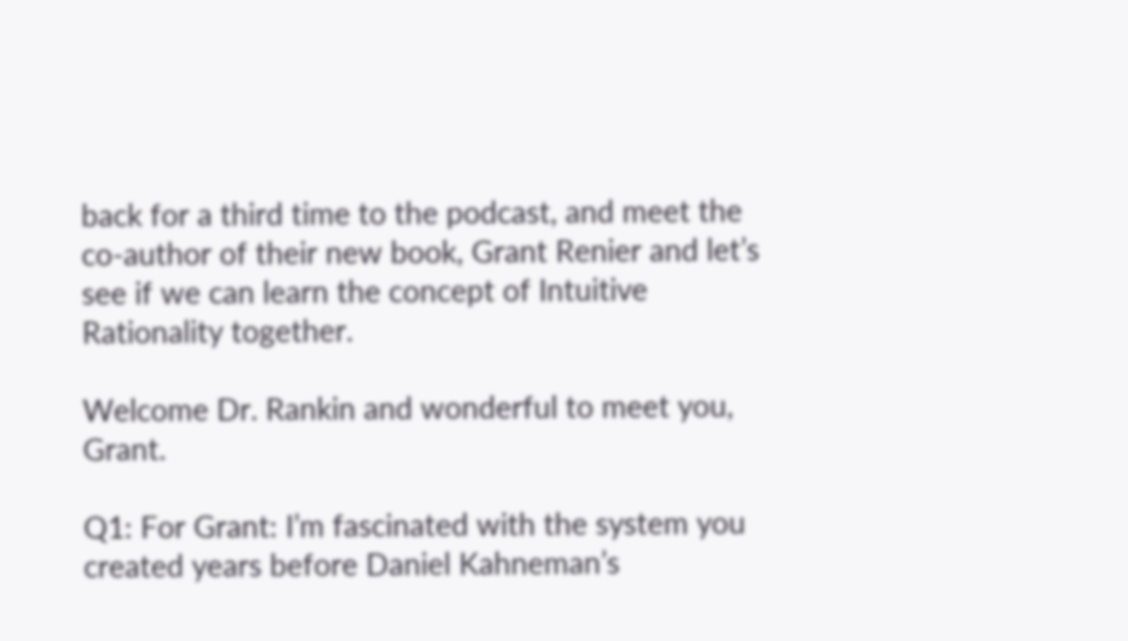back for a third time to the podcast, and meet the co-author of their new book, Grant Renier and let’s see if we can learn the concept of Intuitive Rationality together.

Welcome Dr. Rankin and wonderful to meet you, Grant.

Q1: For Grant: I’m fascinated with the system you created years before Daniel Kahneman’s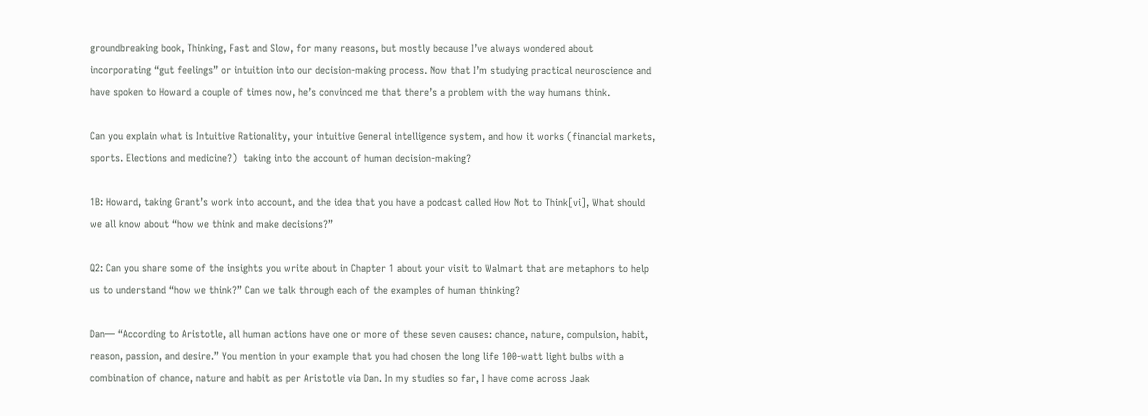groundbreaking book, Thinking, Fast and Slow, for many reasons, but mostly because I’ve always wondered about incorporating “gut feelings” or intuition into our decision-making process. Now that I’m studying practical neuroscience and have spoken to Howard a couple of times now, he’s convinced me that there’s a problem with the way humans think.

Can you explain what is Intuitive Rationality, your intuitive General intelligence system, and how it works (financial markets, sports. Elections and medicine?)  taking into the account of human decision-making?

1B: Howard, taking Grant’s work into account, and the idea that you have a podcast called How Not to Think[vi], What should we all know about “how we think and make decisions?”

Q2: Can you share some of the insights you write about in Chapter 1 about your visit to Walmart that are metaphors to help us to understand “how we think?” Can we talk through each of the examples of human thinking?

Dan— “According to Aristotle, all human actions have one or more of these seven causes: chance, nature, compulsion, habit, reason, passion, and desire.” You mention in your example that you had chosen the long life 100-watt light bulbs with a combination of chance, nature and habit as per Aristotle via Dan. In my studies so far, I have come across Jaak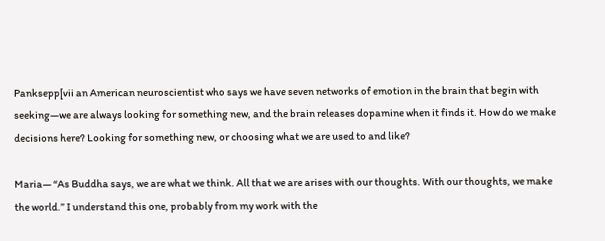Panksepp[vii an American neuroscientist who says we have seven networks of emotion in the brain that begin with seeking—we are always looking for something new, and the brain releases dopamine when it finds it. How do we make decisions here? Looking for something new, or choosing what we are used to and like?

Maria— “As Buddha says, we are what we think. All that we are arises with our thoughts. With our thoughts, we make the world.” I understand this one, probably from my work with the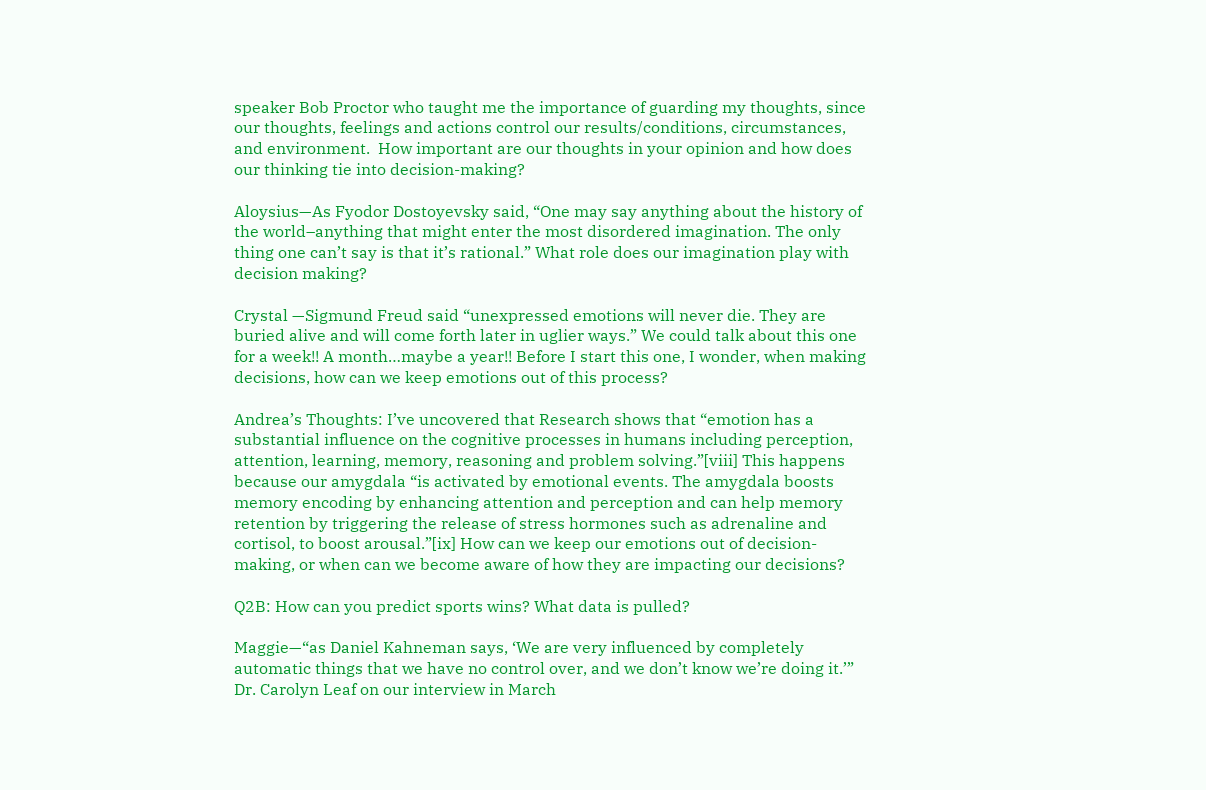speaker Bob Proctor who taught me the importance of guarding my thoughts, since our thoughts, feelings and actions control our results/conditions, circumstances, and environment.  How important are our thoughts in your opinion and how does our thinking tie into decision-making?

Aloysius—As Fyodor Dostoyevsky said, “One may say anything about the history of the world–anything that might enter the most disordered imagination. The only thing one can’t say is that it’s rational.” What role does our imagination play with decision making?

Crystal —Sigmund Freud said “unexpressed emotions will never die. They are buried alive and will come forth later in uglier ways.” We could talk about this one for a week!! A month…maybe a year!! Before I start this one, I wonder, when making decisions, how can we keep emotions out of this process?

Andrea’s Thoughts: I’ve uncovered that Research shows that “emotion has a substantial influence on the cognitive processes in humans including perception, attention, learning, memory, reasoning and problem solving.”[viii] This happens because our amygdala “is activated by emotional events. The amygdala boosts memory encoding by enhancing attention and perception and can help memory retention by triggering the release of stress hormones such as adrenaline and cortisol, to boost arousal.”[ix] How can we keep our emotions out of decision-making, or when can we become aware of how they are impacting our decisions?

Q2B: How can you predict sports wins? What data is pulled?

Maggie—“as Daniel Kahneman says, ‘We are very influenced by completely automatic things that we have no control over, and we don’t know we’re doing it.’” Dr. Carolyn Leaf on our interview in March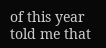of this year told me that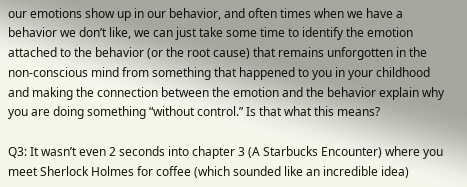our emotions show up in our behavior, and often times when we have a behavior we don’t like, we can just take some time to identify the emotion attached to the behavior (or the root cause) that remains unforgotten in the non-conscious mind from something that happened to you in your childhood and making the connection between the emotion and the behavior explain why you are doing something “without control.” Is that what this means?

Q3: It wasn’t even 2 seconds into chapter 3 (A Starbucks Encounter) where you meet Sherlock Holmes for coffee (which sounded like an incredible idea)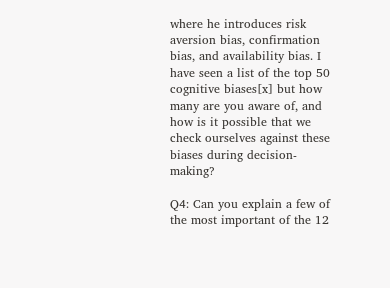where he introduces risk aversion bias, confirmation bias, and availability bias. I have seen a list of the top 50 cognitive biases[x] but how many are you aware of, and how is it possible that we check ourselves against these biases during decision-making?

Q4: Can you explain a few of the most important of the 12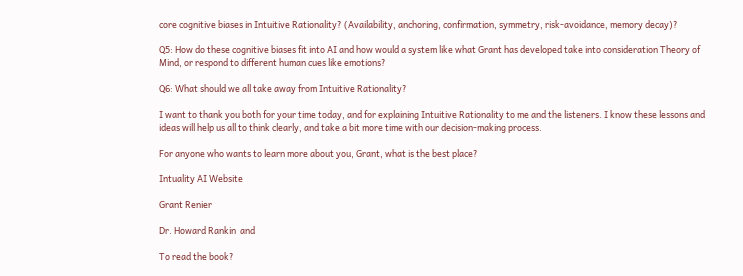core cognitive biases in Intuitive Rationality? (Availability, anchoring, confirmation, symmetry, risk-avoidance, memory decay)?

Q5: How do these cognitive biases fit into AI and how would a system like what Grant has developed take into consideration Theory of Mind, or respond to different human cues like emotions?

Q6: What should we all take away from Intuitive Rationality?

I want to thank you both for your time today, and for explaining Intuitive Rationality to me and the listeners. I know these lessons and ideas will help us all to think clearly, and take a bit more time with our decision-making process.

For anyone who wants to learn more about you, Grant, what is the best place?

Intuality AI Website

Grant Renier

Dr. Howard Rankin  and

To read the book?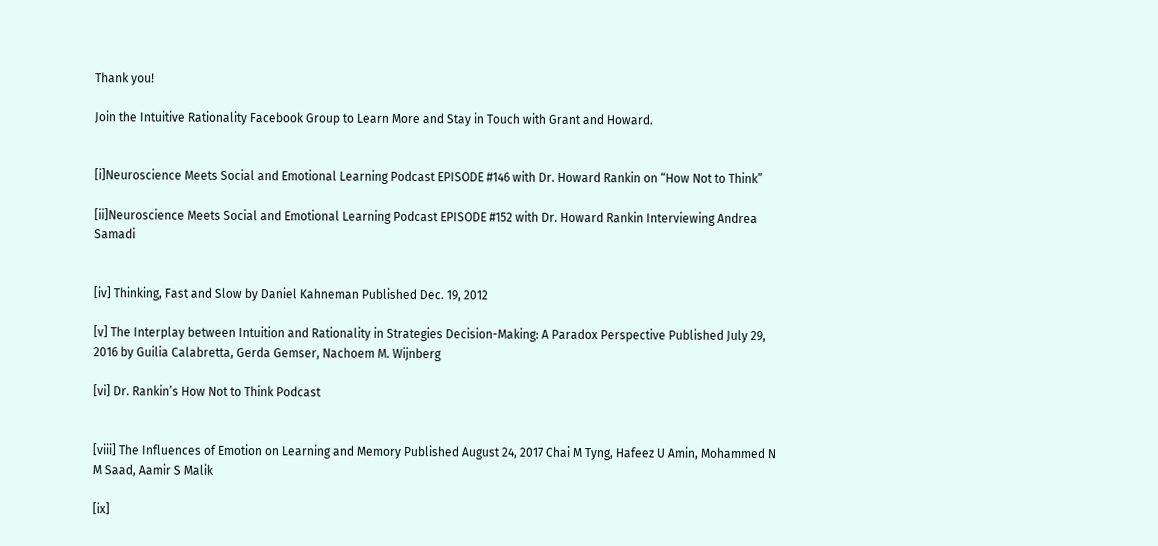Thank you!

Join the Intuitive Rationality Facebook Group to Learn More and Stay in Touch with Grant and Howard.


[i]Neuroscience Meets Social and Emotional Learning Podcast EPISODE #146 with Dr. Howard Rankin on “How Not to Think”

[ii]Neuroscience Meets Social and Emotional Learning Podcast EPISODE #152 with Dr. Howard Rankin Interviewing Andrea Samadi


[iv] Thinking, Fast and Slow by Daniel Kahneman Published Dec. 19, 2012

[v] The Interplay between Intuition and Rationality in Strategies Decision-Making: A Paradox Perspective Published July 29, 2016 by Guilia Calabretta, Gerda Gemser, Nachoem M. Wijnberg

[vi] Dr. Rankin’s How Not to Think Podcast


[viii] The Influences of Emotion on Learning and Memory Published August 24, 2017 Chai M Tyng, Hafeez U Amin, Mohammed N M Saad, Aamir S Malik

[ix]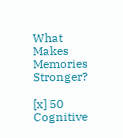What Makes Memories Stronger?

[x] 50 Cognitive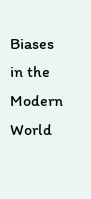Biases in the Modern World